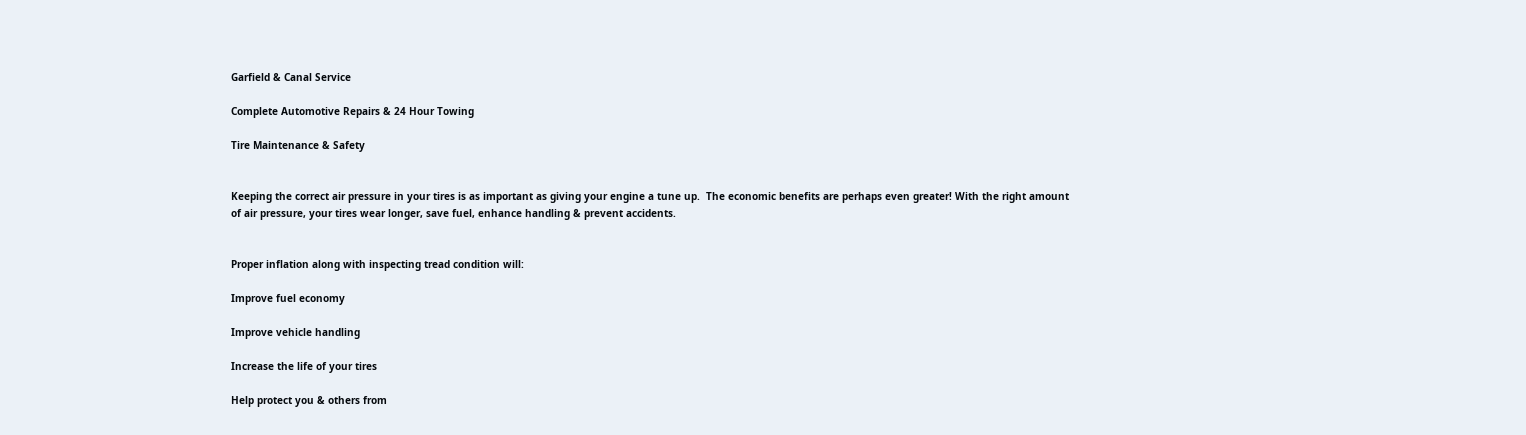Garfield & Canal Service

Complete Automotive Repairs & 24 Hour Towing

Tire Maintenance & Safety


Keeping the correct air pressure in your tires is as important as giving your engine a tune up.  The economic benefits are perhaps even greater! With the right amount of air pressure, your tires wear longer, save fuel, enhance handling & prevent accidents.


Proper inflation along with inspecting tread condition will:

Improve fuel economy

Improve vehicle handling

Increase the life of your tires

Help protect you & others from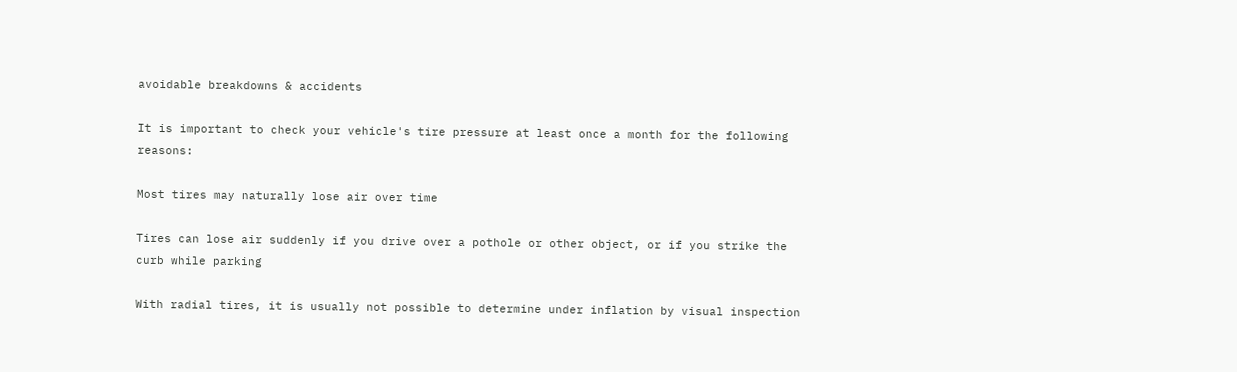avoidable breakdowns & accidents

It is important to check your vehicle's tire pressure at least once a month for the following reasons:

Most tires may naturally lose air over time

Tires can lose air suddenly if you drive over a pothole or other object, or if you strike the curb while parking

With radial tires, it is usually not possible to determine under inflation by visual inspection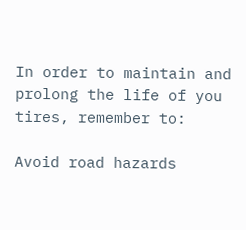In order to maintain and prolong the life of you tires, remember to:

Avoid road hazards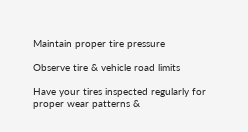Maintain proper tire pressure

Observe tire & vehicle road limits

Have your tires inspected regularly for proper wear patterns &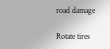road damage

Rotate tires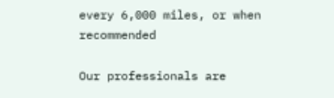every 6,000 miles, or when recommended

Our professionals are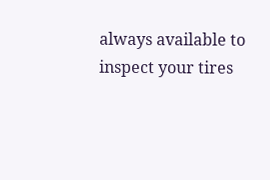always available to inspect your tires